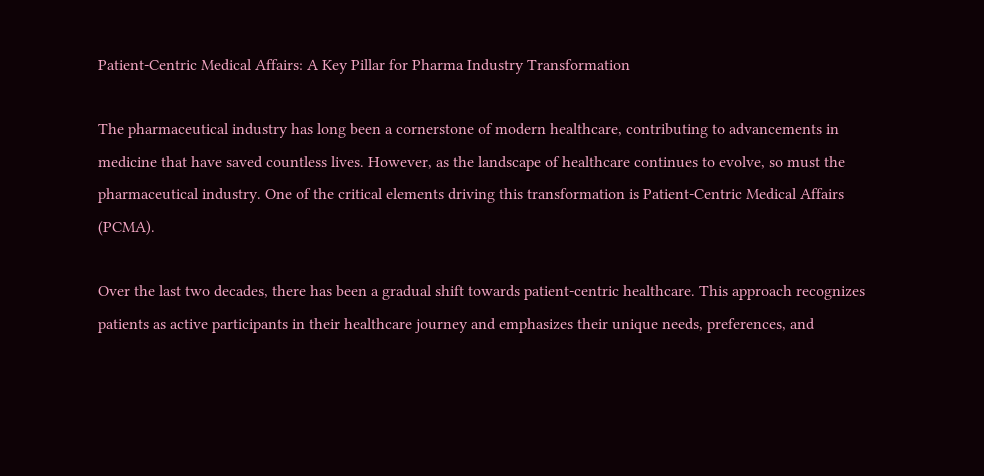Patient-Centric Medical Affairs: A Key Pillar for Pharma Industry Transformation

The pharmaceutical industry has long been a cornerstone of modern healthcare, contributing to advancements in medicine that have saved countless lives. However, as the landscape of healthcare continues to evolve, so must the pharmaceutical industry. One of the critical elements driving this transformation is Patient-Centric Medical Affairs (PCMA).

Over the last two decades, there has been a gradual shift towards patient-centric healthcare. This approach recognizes patients as active participants in their healthcare journey and emphasizes their unique needs, preferences, and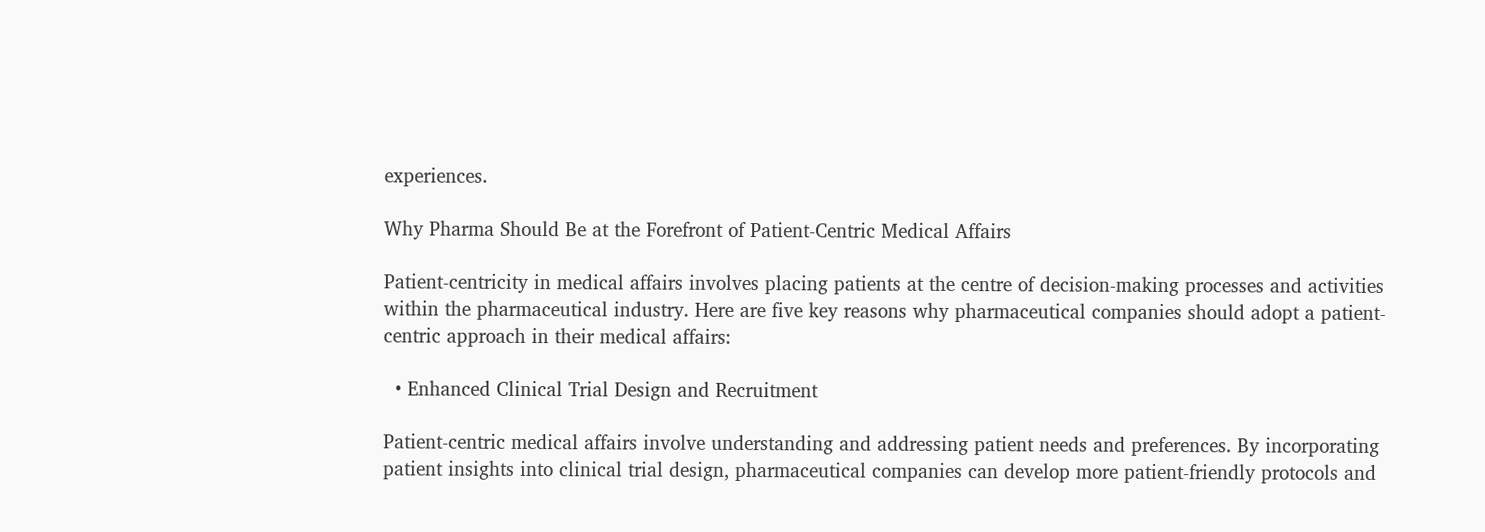experiences.

Why Pharma Should Be at the Forefront of Patient-Centric Medical Affairs

Patient-centricity in medical affairs involves placing patients at the centre of decision-making processes and activities within the pharmaceutical industry. Here are five key reasons why pharmaceutical companies should adopt a patient-centric approach in their medical affairs:

  • Enhanced Clinical Trial Design and Recruitment

Patient-centric medical affairs involve understanding and addressing patient needs and preferences. By incorporating patient insights into clinical trial design, pharmaceutical companies can develop more patient-friendly protocols and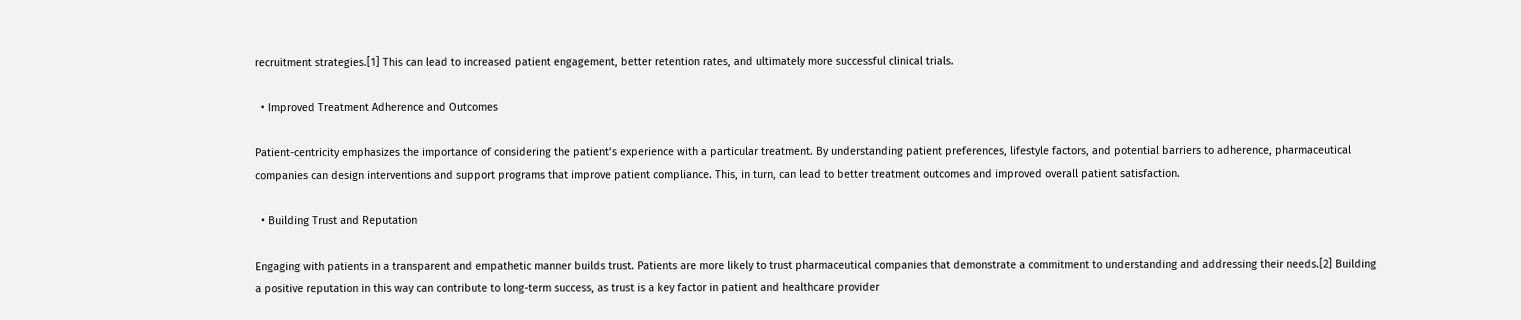recruitment strategies.[1] This can lead to increased patient engagement, better retention rates, and ultimately more successful clinical trials.

  • Improved Treatment Adherence and Outcomes

Patient-centricity emphasizes the importance of considering the patient’s experience with a particular treatment. By understanding patient preferences, lifestyle factors, and potential barriers to adherence, pharmaceutical companies can design interventions and support programs that improve patient compliance. This, in turn, can lead to better treatment outcomes and improved overall patient satisfaction.

  • Building Trust and Reputation

Engaging with patients in a transparent and empathetic manner builds trust. Patients are more likely to trust pharmaceutical companies that demonstrate a commitment to understanding and addressing their needs.[2] Building a positive reputation in this way can contribute to long-term success, as trust is a key factor in patient and healthcare provider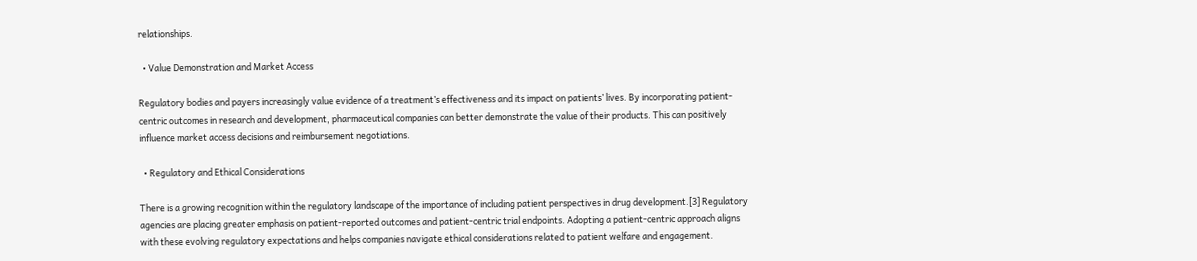relationships.

  • Value Demonstration and Market Access

Regulatory bodies and payers increasingly value evidence of a treatment’s effectiveness and its impact on patients’ lives. By incorporating patient-centric outcomes in research and development, pharmaceutical companies can better demonstrate the value of their products. This can positively influence market access decisions and reimbursement negotiations.

  • Regulatory and Ethical Considerations

There is a growing recognition within the regulatory landscape of the importance of including patient perspectives in drug development.[3] Regulatory agencies are placing greater emphasis on patient-reported outcomes and patient-centric trial endpoints. Adopting a patient-centric approach aligns with these evolving regulatory expectations and helps companies navigate ethical considerations related to patient welfare and engagement.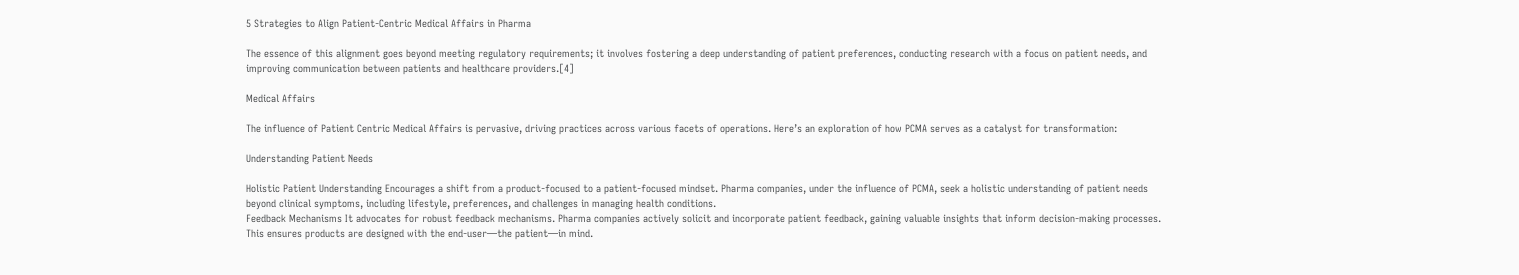5 Strategies to Align Patient-Centric Medical Affairs in Pharma

The essence of this alignment goes beyond meeting regulatory requirements; it involves fostering a deep understanding of patient preferences, conducting research with a focus on patient needs, and improving communication between patients and healthcare providers.[4]

Medical Affairs

The influence of Patient Centric Medical Affairs is pervasive, driving practices across various facets of operations. Here’s an exploration of how PCMA serves as a catalyst for transformation:

Understanding Patient Needs

Holistic Patient Understanding Encourages a shift from a product-focused to a patient-focused mindset. Pharma companies, under the influence of PCMA, seek a holistic understanding of patient needs beyond clinical symptoms, including lifestyle, preferences, and challenges in managing health conditions.
Feedback Mechanisms It advocates for robust feedback mechanisms. Pharma companies actively solicit and incorporate patient feedback, gaining valuable insights that inform decision-making processes. This ensures products are designed with the end-user—the patient—in mind.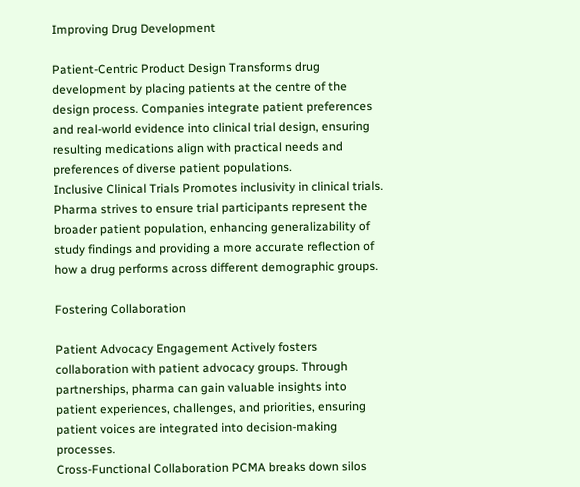Improving Drug Development

Patient-Centric Product Design Transforms drug development by placing patients at the centre of the design process. Companies integrate patient preferences and real-world evidence into clinical trial design, ensuring resulting medications align with practical needs and preferences of diverse patient populations.
Inclusive Clinical Trials Promotes inclusivity in clinical trials. Pharma strives to ensure trial participants represent the broader patient population, enhancing generalizability of study findings and providing a more accurate reflection of how a drug performs across different demographic groups.

Fostering Collaboration

Patient Advocacy Engagement Actively fosters collaboration with patient advocacy groups. Through partnerships, pharma can gain valuable insights into patient experiences, challenges, and priorities, ensuring patient voices are integrated into decision-making processes.
Cross-Functional Collaboration PCMA breaks down silos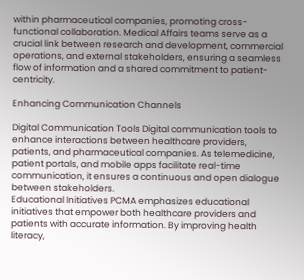within pharmaceutical companies, promoting cross-functional collaboration. Medical Affairs teams serve as a crucial link between research and development, commercial operations, and external stakeholders, ensuring a seamless flow of information and a shared commitment to patient-centricity.

Enhancing Communication Channels

Digital Communication Tools Digital communication tools to enhance interactions between healthcare providers, patients, and pharmaceutical companies. As telemedicine, patient portals, and mobile apps facilitate real-time communication, it ensures a continuous and open dialogue between stakeholders.
Educational Initiatives PCMA emphasizes educational initiatives that empower both healthcare providers and patients with accurate information. By improving health literacy,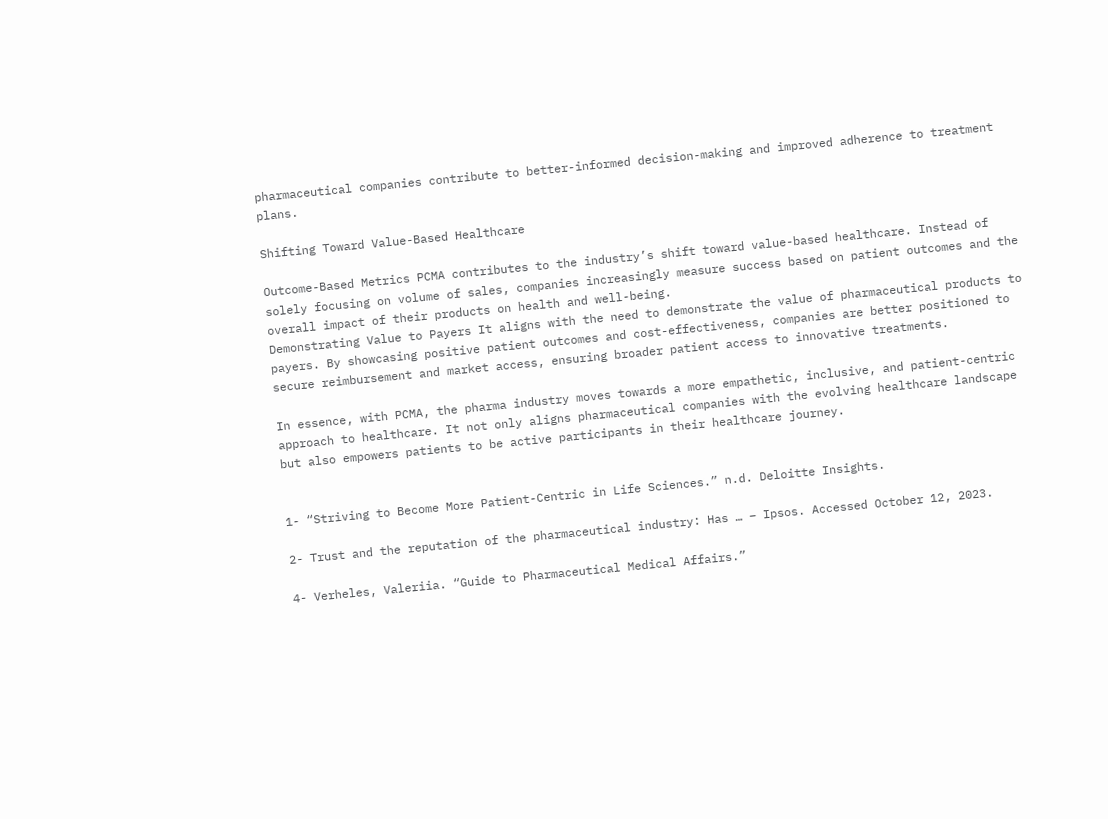pharmaceutical companies contribute to better-informed decision-making and improved adherence to treatment plans.

Shifting Toward Value-Based Healthcare

Outcome-Based Metrics PCMA contributes to the industry’s shift toward value-based healthcare. Instead of solely focusing on volume of sales, companies increasingly measure success based on patient outcomes and the overall impact of their products on health and well-being.
Demonstrating Value to Payers It aligns with the need to demonstrate the value of pharmaceutical products to payers. By showcasing positive patient outcomes and cost-effectiveness, companies are better positioned to secure reimbursement and market access, ensuring broader patient access to innovative treatments.

In essence, with PCMA, the pharma industry moves towards a more empathetic, inclusive, and patient-centric approach to healthcare. It not only aligns pharmaceutical companies with the evolving healthcare landscape but also empowers patients to be active participants in their healthcare journey.


1- “Striving to Become More Patient-Centric in Life Sciences.” n.d. Deloitte Insights.

2- Trust and the reputation of the pharmaceutical industry: Has … – Ipsos. Accessed October 12, 2023.

4- Verheles, Valeriia. “Guide to Pharmaceutical Medical Affairs.”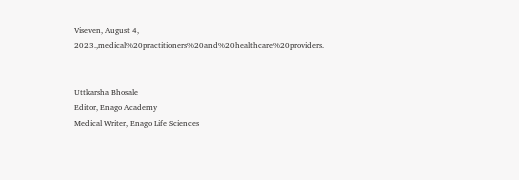Viseven, August 4, 2023.,medical%20practitioners%20and%20healthcare%20providers.


Uttkarsha Bhosale
Editor, Enago Academy
Medical Writer, Enago Life Sciences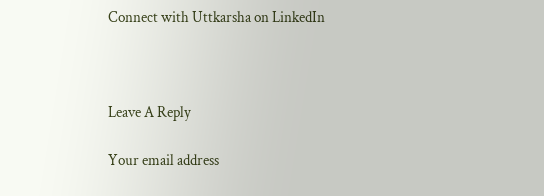Connect with Uttkarsha on LinkedIn



Leave A Reply

Your email address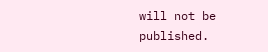will not be published.